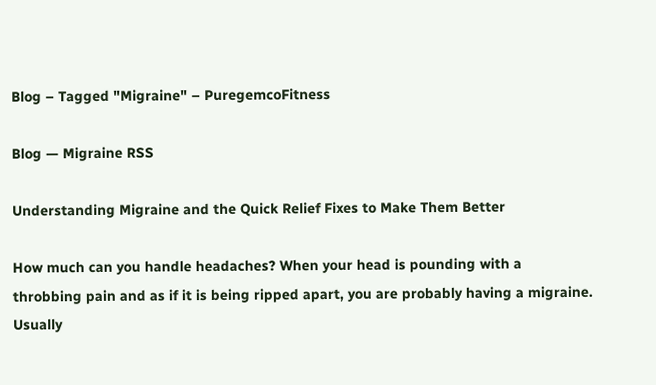Blog – Tagged "Migraine" – PuregemcoFitness

Blog — Migraine RSS

Understanding Migraine and the Quick Relief Fixes to Make Them Better

How much can you handle headaches? When your head is pounding with a throbbing pain and as if it is being ripped apart, you are probably having a migraine. Usually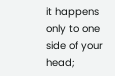it happens only to one side of your head;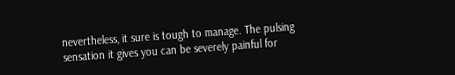nevertheless, it sure is tough to manage. The pulsing sensation it gives you can be severely painful for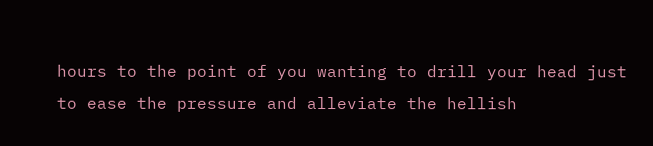hours to the point of you wanting to drill your head just to ease the pressure and alleviate the hellish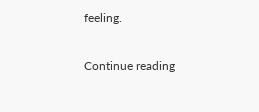feeling.

Continue reading